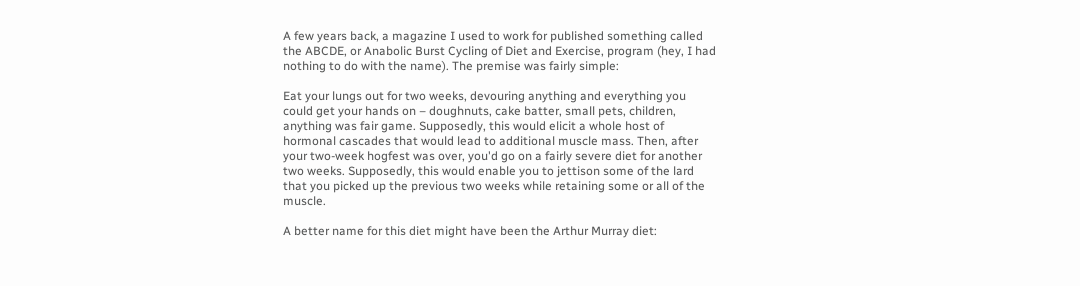A few years back, a magazine I used to work for published something called the ABCDE, or Anabolic Burst Cycling of Diet and Exercise, program (hey, I had nothing to do with the name). The premise was fairly simple:

Eat your lungs out for two weeks, devouring anything and everything you could get your hands on – doughnuts, cake batter, small pets, children, anything was fair game. Supposedly, this would elicit a whole host of hormonal cascades that would lead to additional muscle mass. Then, after your two-week hogfest was over, you'd go on a fairly severe diet for another two weeks. Supposedly, this would enable you to jettison some of the lard that you picked up the previous two weeks while retaining some or all of the muscle.

A better name for this diet might have been the Arthur Murray diet: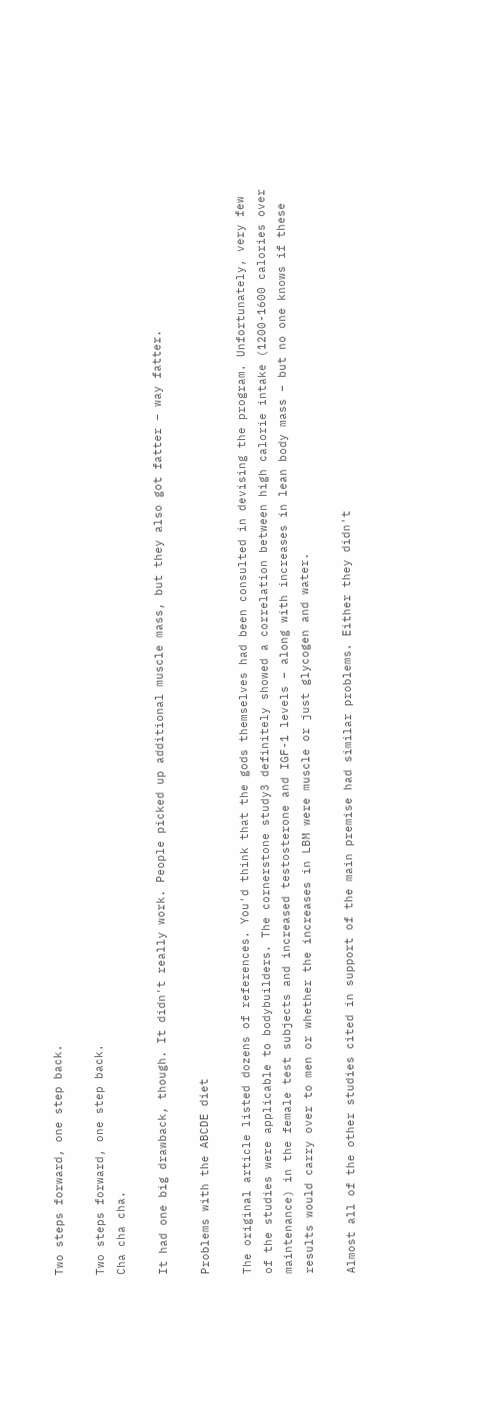Two steps forward, one step back.

Two steps forward, one step back.
Cha cha cha.

It had one big drawback, though. It didn't really work. People picked up additional muscle mass, but they also got fatter – way fatter.

Problems with the ABCDE diet

The original article listed dozens of references. You'd think that the gods themselves had been consulted in devising the program. Unfortunately, very few of the studies were applicable to bodybuilders. The cornerstone study3 definitely showed a correlation between high calorie intake (1200-1600 calories over maintenance) in the female test subjects and increased testosterone and IGF-1 levels – along with increases in lean body mass – but no one knows if these results would carry over to men or whether the increases in LBM were muscle or just glycogen and water.

Almost all of the other studies cited in support of the main premise had similar problems. Either they didn't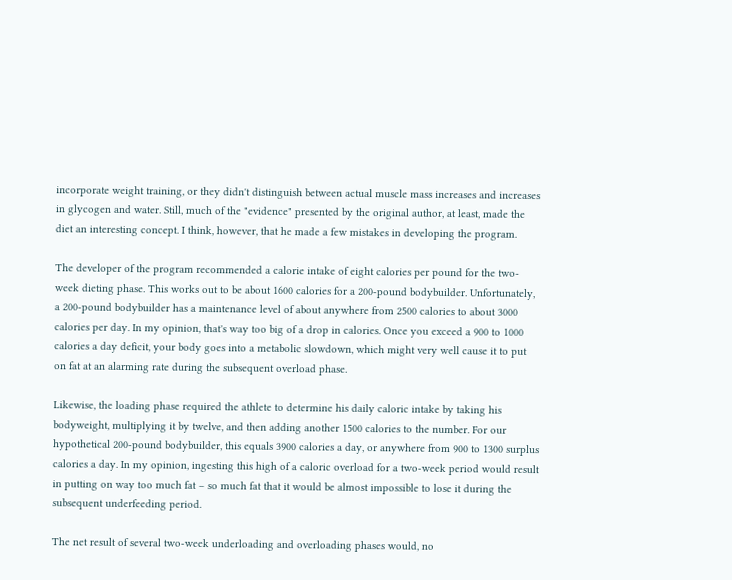incorporate weight training, or they didn't distinguish between actual muscle mass increases and increases in glycogen and water. Still, much of the "evidence" presented by the original author, at least, made the diet an interesting concept. I think, however, that he made a few mistakes in developing the program.

The developer of the program recommended a calorie intake of eight calories per pound for the two-week dieting phase. This works out to be about 1600 calories for a 200-pound bodybuilder. Unfortunately, a 200-pound bodybuilder has a maintenance level of about anywhere from 2500 calories to about 3000 calories per day. In my opinion, that's way too big of a drop in calories. Once you exceed a 900 to 1000 calories a day deficit, your body goes into a metabolic slowdown, which might very well cause it to put on fat at an alarming rate during the subsequent overload phase.

Likewise, the loading phase required the athlete to determine his daily caloric intake by taking his bodyweight, multiplying it by twelve, and then adding another 1500 calories to the number. For our hypothetical 200-pound bodybuilder, this equals 3900 calories a day, or anywhere from 900 to 1300 surplus calories a day. In my opinion, ingesting this high of a caloric overload for a two-week period would result in putting on way too much fat – so much fat that it would be almost impossible to lose it during the subsequent underfeeding period.

The net result of several two-week underloading and overloading phases would, no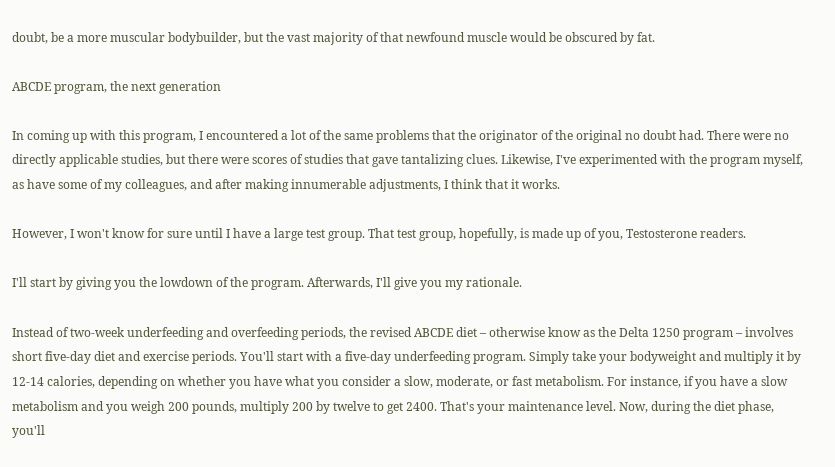doubt, be a more muscular bodybuilder, but the vast majority of that newfound muscle would be obscured by fat.

ABCDE program, the next generation

In coming up with this program, I encountered a lot of the same problems that the originator of the original no doubt had. There were no directly applicable studies, but there were scores of studies that gave tantalizing clues. Likewise, I've experimented with the program myself, as have some of my colleagues, and after making innumerable adjustments, I think that it works.

However, I won't know for sure until I have a large test group. That test group, hopefully, is made up of you, Testosterone readers.

I'll start by giving you the lowdown of the program. Afterwards, I'll give you my rationale.

Instead of two-week underfeeding and overfeeding periods, the revised ABCDE diet – otherwise know as the Delta 1250 program – involves short five-day diet and exercise periods. You'll start with a five-day underfeeding program. Simply take your bodyweight and multiply it by 12-14 calories, depending on whether you have what you consider a slow, moderate, or fast metabolism. For instance, if you have a slow metabolism and you weigh 200 pounds, multiply 200 by twelve to get 2400. That's your maintenance level. Now, during the diet phase, you'll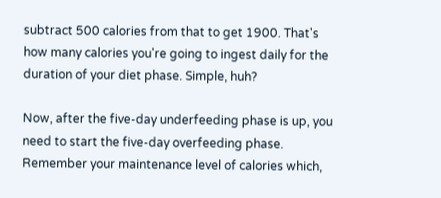subtract 500 calories from that to get 1900. That's how many calories you're going to ingest daily for the duration of your diet phase. Simple, huh?

Now, after the five-day underfeeding phase is up, you need to start the five-day overfeeding phase. Remember your maintenance level of calories which,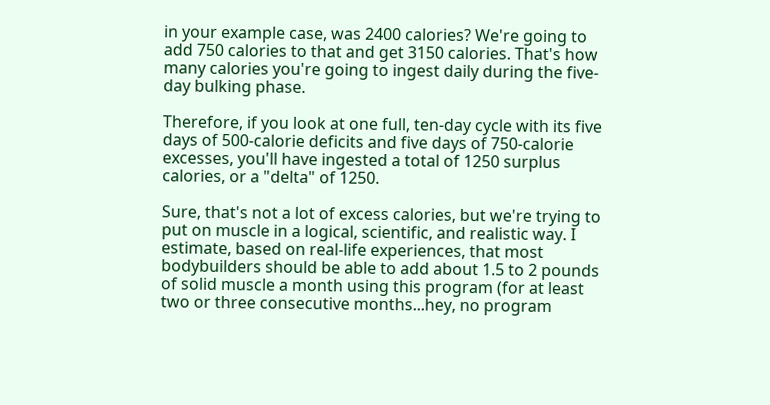in your example case, was 2400 calories? We're going to add 750 calories to that and get 3150 calories. That's how many calories you're going to ingest daily during the five-day bulking phase.

Therefore, if you look at one full, ten-day cycle with its five days of 500-calorie deficits and five days of 750-calorie excesses, you'll have ingested a total of 1250 surplus calories, or a "delta" of 1250.

Sure, that's not a lot of excess calories, but we're trying to put on muscle in a logical, scientific, and realistic way. I estimate, based on real-life experiences, that most bodybuilders should be able to add about 1.5 to 2 pounds of solid muscle a month using this program (for at least two or three consecutive months...hey, no program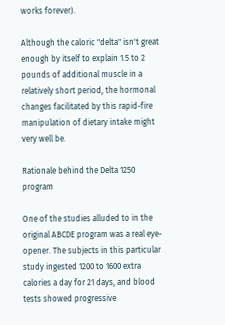works forever).

Although the caloric "delta" isn't great enough by itself to explain 1.5 to 2 pounds of additional muscle in a relatively short period, the hormonal changes facilitated by this rapid-fire manipulation of dietary intake might very well be.

Rationale behind the Delta 1250 program

One of the studies alluded to in the original ABCDE program was a real eye-opener. The subjects in this particular study ingested 1200 to 1600 extra calories a day for 21 days, and blood tests showed progressive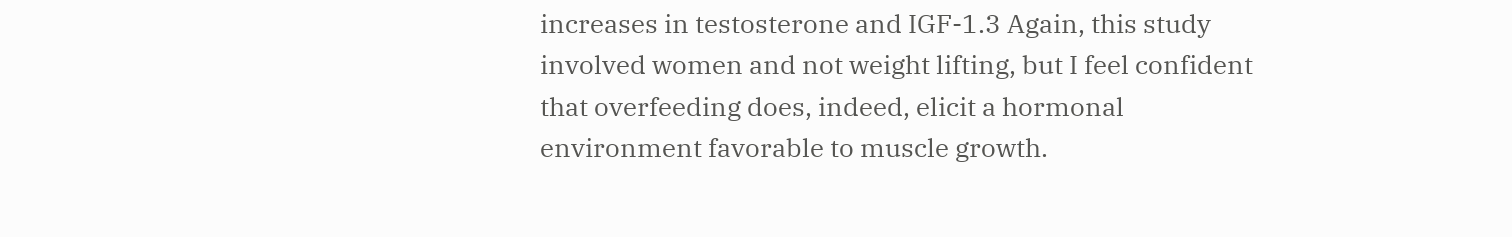increases in testosterone and IGF-1.3 Again, this study involved women and not weight lifting, but I feel confident that overfeeding does, indeed, elicit a hormonal environment favorable to muscle growth.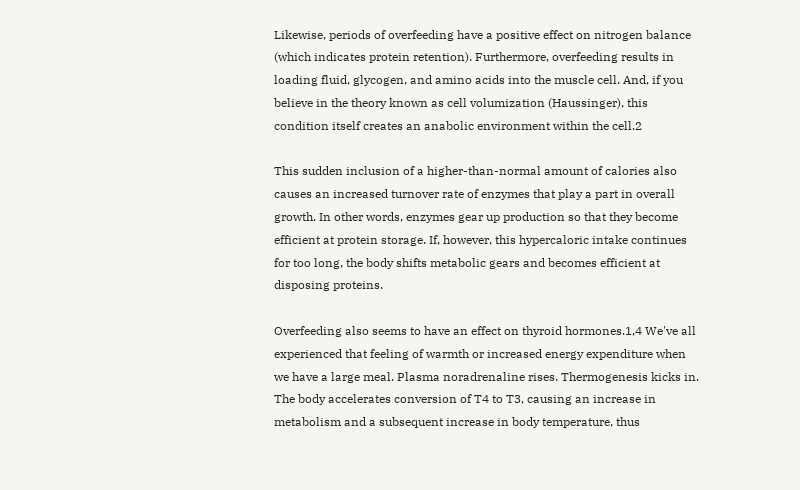Likewise, periods of overfeeding have a positive effect on nitrogen balance (which indicates protein retention). Furthermore, overfeeding results in loading fluid, glycogen, and amino acids into the muscle cell. And, if you believe in the theory known as cell volumization (Haussinger), this condition itself creates an anabolic environment within the cell.2

This sudden inclusion of a higher-than-normal amount of calories also causes an increased turnover rate of enzymes that play a part in overall growth. In other words, enzymes gear up production so that they become efficient at protein storage. If, however, this hypercaloric intake continues for too long, the body shifts metabolic gears and becomes efficient at disposing proteins.

Overfeeding also seems to have an effect on thyroid hormones.1,4 We've all experienced that feeling of warmth or increased energy expenditure when we have a large meal. Plasma noradrenaline rises. Thermogenesis kicks in. The body accelerates conversion of T4 to T3, causing an increase in metabolism and a subsequent increase in body temperature, thus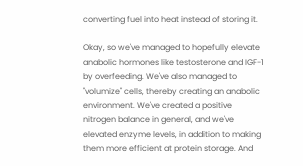converting fuel into heat instead of storing it.

Okay, so we've managed to hopefully elevate anabolic hormones like testosterone and IGF-1 by overfeeding. We've also managed to "volumize" cells, thereby creating an anabolic environment. We've created a positive nitrogen balance in general, and we've elevated enzyme levels, in addition to making them more efficient at protein storage. And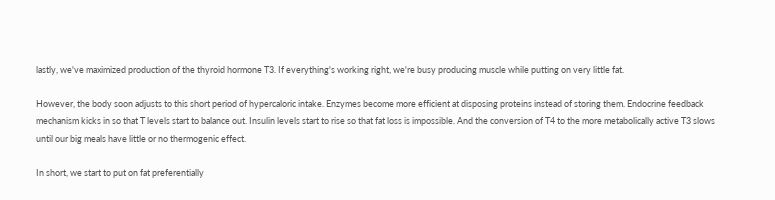lastly, we've maximized production of the thyroid hormone T3. If everything's working right, we're busy producing muscle while putting on very little fat.

However, the body soon adjusts to this short period of hypercaloric intake. Enzymes become more efficient at disposing proteins instead of storing them. Endocrine feedback mechanism kicks in so that T levels start to balance out. Insulin levels start to rise so that fat loss is impossible. And the conversion of T4 to the more metabolically active T3 slows until our big meals have little or no thermogenic effect.

In short, we start to put on fat preferentially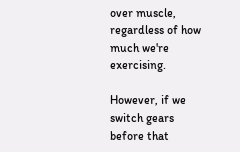over muscle, regardless of how much we're exercising.

However, if we switch gears before that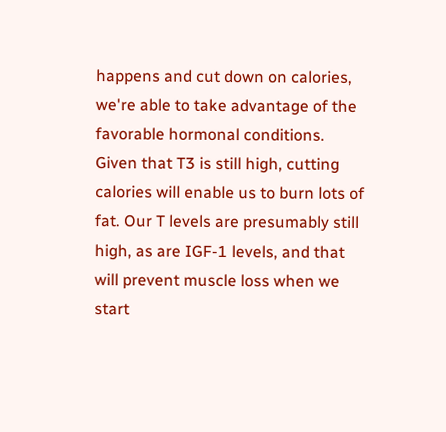happens and cut down on calories, we're able to take advantage of the favorable hormonal conditions. Given that T3 is still high, cutting calories will enable us to burn lots of fat. Our T levels are presumably still high, as are IGF-1 levels, and that will prevent muscle loss when we start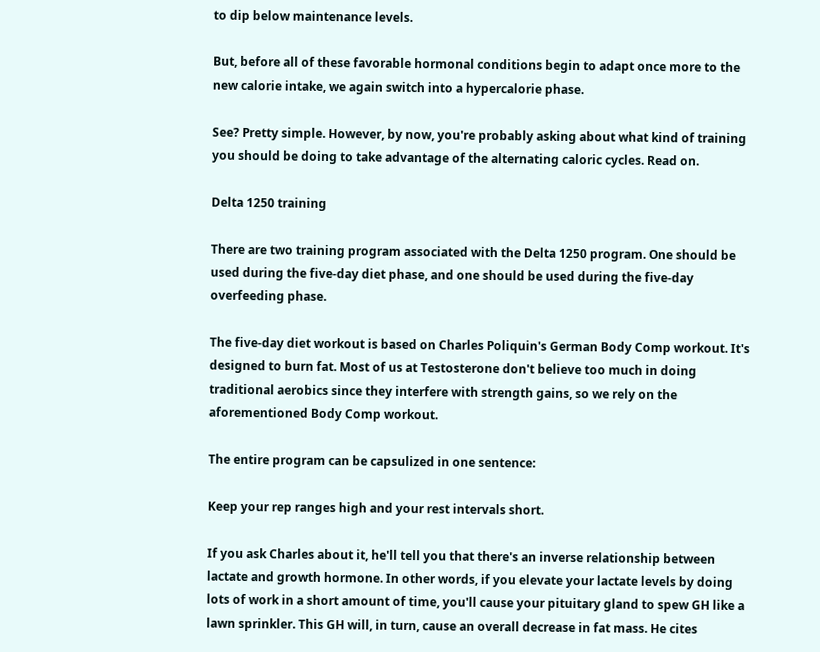to dip below maintenance levels.

But, before all of these favorable hormonal conditions begin to adapt once more to the new calorie intake, we again switch into a hypercalorie phase.

See? Pretty simple. However, by now, you're probably asking about what kind of training you should be doing to take advantage of the alternating caloric cycles. Read on.

Delta 1250 training

There are two training program associated with the Delta 1250 program. One should be used during the five-day diet phase, and one should be used during the five-day overfeeding phase.

The five-day diet workout is based on Charles Poliquin's German Body Comp workout. It's designed to burn fat. Most of us at Testosterone don't believe too much in doing traditional aerobics since they interfere with strength gains, so we rely on the aforementioned Body Comp workout.

The entire program can be capsulized in one sentence:

Keep your rep ranges high and your rest intervals short.

If you ask Charles about it, he'll tell you that there's an inverse relationship between lactate and growth hormone. In other words, if you elevate your lactate levels by doing lots of work in a short amount of time, you'll cause your pituitary gland to spew GH like a lawn sprinkler. This GH will, in turn, cause an overall decrease in fat mass. He cites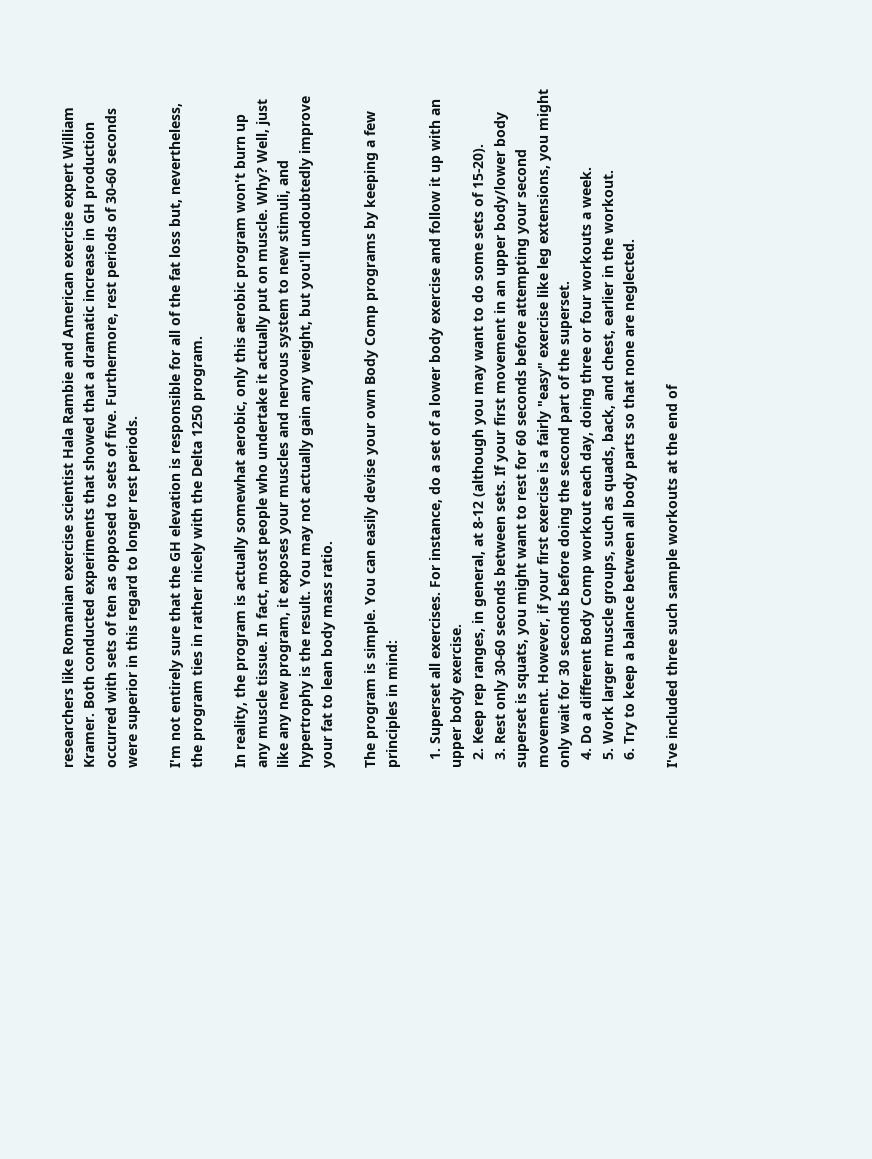researchers like Romanian exercise scientist Hala Rambie and American exercise expert William Kramer. Both conducted experiments that showed that a dramatic increase in GH production occurred with sets of ten as opposed to sets of five. Furthermore, rest periods of 30-60 seconds were superior in this regard to longer rest periods.

I'm not entirely sure that the GH elevation is responsible for all of the fat loss but, nevertheless, the program ties in rather nicely with the Delta 1250 program.

In reality, the program is actually somewhat aerobic, only this aerobic program won't burn up any muscle tissue. In fact, most people who undertake it actually put on muscle. Why? Well, just like any new program, it exposes your muscles and nervous system to new stimuli, and hypertrophy is the result. You may not actually gain any weight, but you'll undoubtedly improve your fat to lean body mass ratio.

The program is simple. You can easily devise your own Body Comp programs by keeping a few principles in mind:

  1. Superset all exercises. For instance, do a set of a lower body exercise and follow it up with an upper body exercise.
  2. Keep rep ranges, in general, at 8-12 (although you may want to do some sets of 15-20).
  3. Rest only 30-60 seconds between sets. If your first movement in an upper body/lower body superset is squats, you might want to rest for 60 seconds before attempting your second movement. However, if your first exercise is a fairly "easy" exercise like leg extensions, you might only wait for 30 seconds before doing the second part of the superset.
  4. Do a different Body Comp workout each day, doing three or four workouts a week.
  5. Work larger muscle groups, such as quads, back, and chest, earlier in the workout.
  6. Try to keep a balance between all body parts so that none are neglected.

I've included three such sample workouts at the end of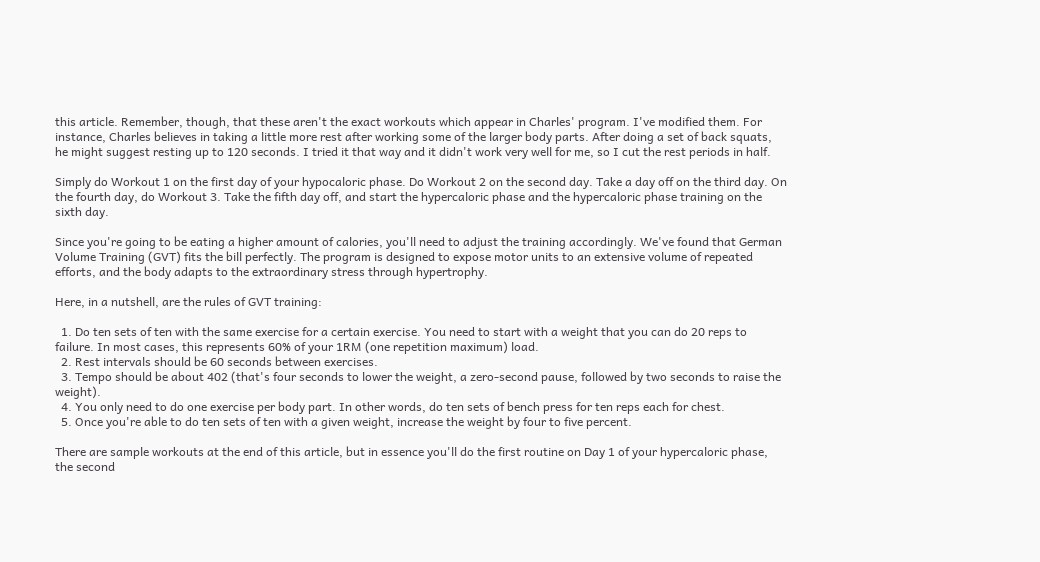this article. Remember, though, that these aren't the exact workouts which appear in Charles' program. I've modified them. For instance, Charles believes in taking a little more rest after working some of the larger body parts. After doing a set of back squats, he might suggest resting up to 120 seconds. I tried it that way and it didn't work very well for me, so I cut the rest periods in half.

Simply do Workout 1 on the first day of your hypocaloric phase. Do Workout 2 on the second day. Take a day off on the third day. On the fourth day, do Workout 3. Take the fifth day off, and start the hypercaloric phase and the hypercaloric phase training on the sixth day.

Since you're going to be eating a higher amount of calories, you'll need to adjust the training accordingly. We've found that German Volume Training (GVT) fits the bill perfectly. The program is designed to expose motor units to an extensive volume of repeated efforts, and the body adapts to the extraordinary stress through hypertrophy.

Here, in a nutshell, are the rules of GVT training:

  1. Do ten sets of ten with the same exercise for a certain exercise. You need to start with a weight that you can do 20 reps to failure. In most cases, this represents 60% of your 1RM (one repetition maximum) load.
  2. Rest intervals should be 60 seconds between exercises.
  3. Tempo should be about 402 (that's four seconds to lower the weight, a zero-second pause, followed by two seconds to raise the weight).
  4. You only need to do one exercise per body part. In other words, do ten sets of bench press for ten reps each for chest.
  5. Once you're able to do ten sets of ten with a given weight, increase the weight by four to five percent.

There are sample workouts at the end of this article, but in essence you'll do the first routine on Day 1 of your hypercaloric phase, the second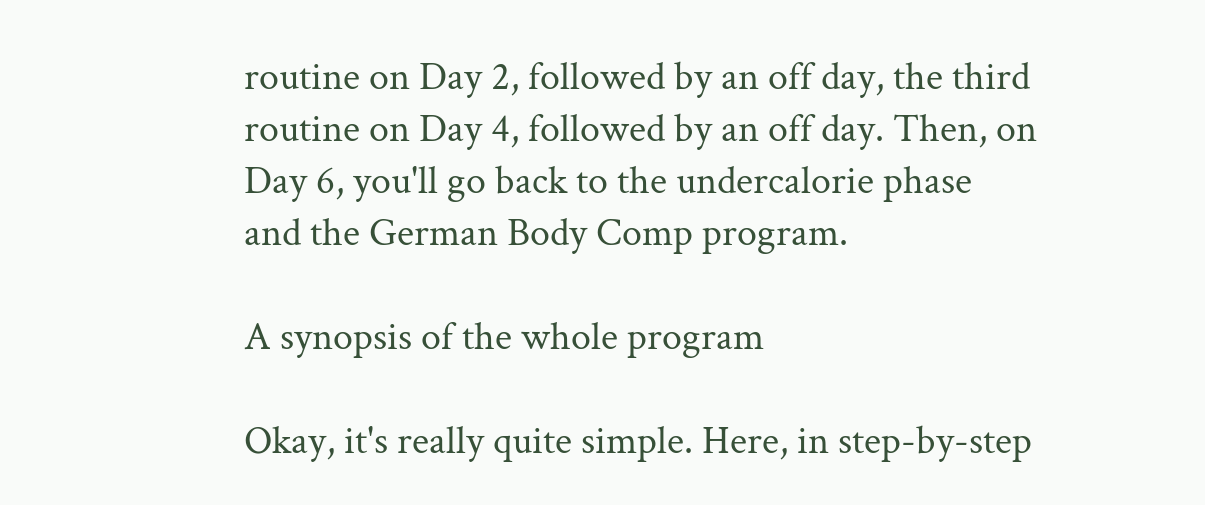routine on Day 2, followed by an off day, the third routine on Day 4, followed by an off day. Then, on Day 6, you'll go back to the undercalorie phase and the German Body Comp program.

A synopsis of the whole program

Okay, it's really quite simple. Here, in step-by-step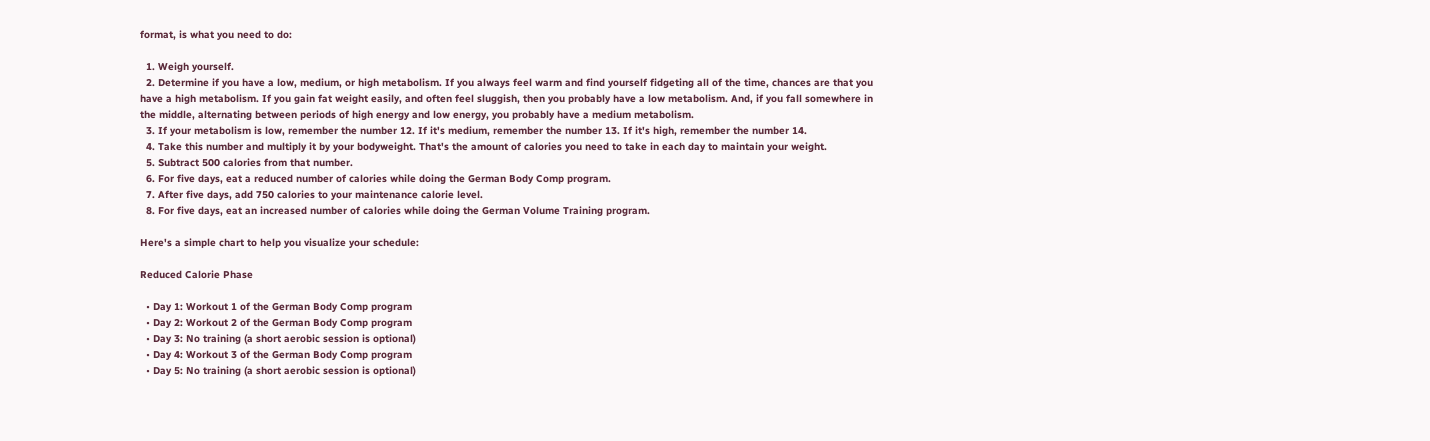format, is what you need to do:

  1. Weigh yourself.
  2. Determine if you have a low, medium, or high metabolism. If you always feel warm and find yourself fidgeting all of the time, chances are that you have a high metabolism. If you gain fat weight easily, and often feel sluggish, then you probably have a low metabolism. And, if you fall somewhere in the middle, alternating between periods of high energy and low energy, you probably have a medium metabolism.
  3. If your metabolism is low, remember the number 12. If it's medium, remember the number 13. If it's high, remember the number 14.
  4. Take this number and multiply it by your bodyweight. That's the amount of calories you need to take in each day to maintain your weight.
  5. Subtract 500 calories from that number.
  6. For five days, eat a reduced number of calories while doing the German Body Comp program.
  7. After five days, add 750 calories to your maintenance calorie level.
  8. For five days, eat an increased number of calories while doing the German Volume Training program.

Here's a simple chart to help you visualize your schedule:

Reduced Calorie Phase

  • Day 1: Workout 1 of the German Body Comp program
  • Day 2: Workout 2 of the German Body Comp program
  • Day 3: No training (a short aerobic session is optional)
  • Day 4: Workout 3 of the German Body Comp program
  • Day 5: No training (a short aerobic session is optional)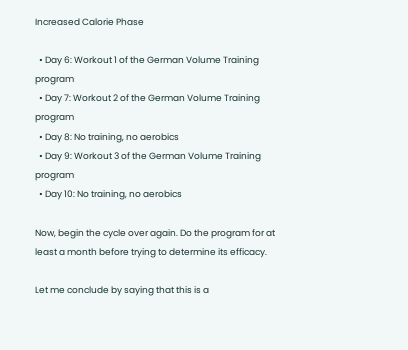Increased Calorie Phase

  • Day 6: Workout 1 of the German Volume Training program
  • Day 7: Workout 2 of the German Volume Training program
  • Day 8: No training, no aerobics
  • Day 9: Workout 3 of the German Volume Training program
  • Day 10: No training, no aerobics

Now, begin the cycle over again. Do the program for at least a month before trying to determine its efficacy.

Let me conclude by saying that this is a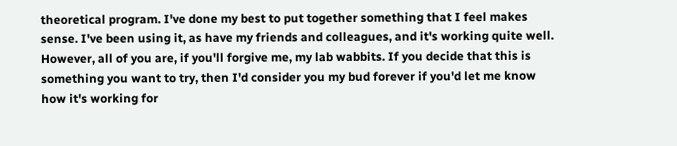theoretical program. I've done my best to put together something that I feel makes sense. I've been using it, as have my friends and colleagues, and it's working quite well. However, all of you are, if you'll forgive me, my lab wabbits. If you decide that this is something you want to try, then I'd consider you my bud forever if you'd let me know how it's working for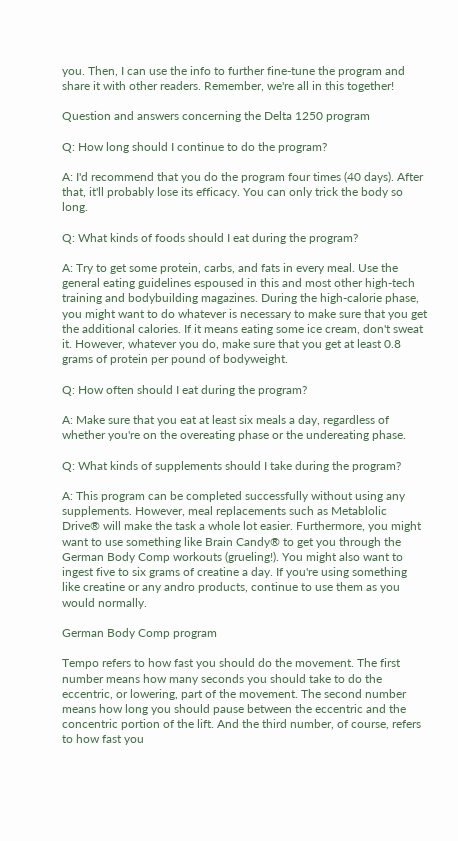you. Then, I can use the info to further fine-tune the program and share it with other readers. Remember, we're all in this together!

Question and answers concerning the Delta 1250 program

Q: How long should I continue to do the program?

A: I'd recommend that you do the program four times (40 days). After that, it'll probably lose its efficacy. You can only trick the body so long.

Q: What kinds of foods should I eat during the program?

A: Try to get some protein, carbs, and fats in every meal. Use the general eating guidelines espoused in this and most other high-tech training and bodybuilding magazines. During the high-calorie phase, you might want to do whatever is necessary to make sure that you get the additional calories. If it means eating some ice cream, don't sweat it. However, whatever you do, make sure that you get at least 0.8 grams of protein per pound of bodyweight.

Q: How often should I eat during the program?

A: Make sure that you eat at least six meals a day, regardless of whether you're on the overeating phase or the undereating phase.

Q: What kinds of supplements should I take during the program?

A: This program can be completed successfully without using any supplements. However, meal replacements such as Metablolic Drive® will make the task a whole lot easier. Furthermore, you might want to use something like Brain Candy® to get you through the German Body Comp workouts (grueling!). You might also want to ingest five to six grams of creatine a day. If you're using something like creatine or any andro products, continue to use them as you would normally.

German Body Comp program

Tempo refers to how fast you should do the movement. The first number means how many seconds you should take to do the eccentric, or lowering, part of the movement. The second number means how long you should pause between the eccentric and the concentric portion of the lift. And the third number, of course, refers to how fast you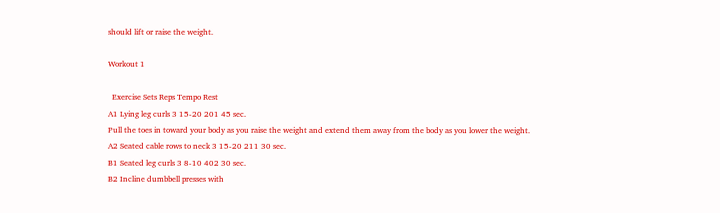should lift or raise the weight.

Workout 1

  Exercise Sets Reps Tempo Rest
A1 Lying leg curls 3 15-20 201 45 sec.
Pull the toes in toward your body as you raise the weight and extend them away from the body as you lower the weight.
A2 Seated cable rows to neck 3 15-20 211 30 sec.
B1 Seated leg curls 3 8-10 402 30 sec.
B2 Incline dumbbell presses with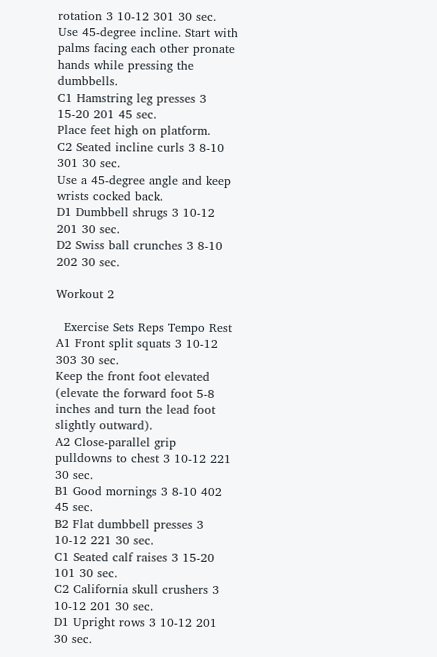rotation 3 10-12 301 30 sec.
Use 45-degree incline. Start with palms facing each other pronate hands while pressing the dumbbells.
C1 Hamstring leg presses 3 15-20 201 45 sec.
Place feet high on platform.
C2 Seated incline curls 3 8-10 301 30 sec.
Use a 45-degree angle and keep wrists cocked back.
D1 Dumbbell shrugs 3 10-12 201 30 sec.
D2 Swiss ball crunches 3 8-10 202 30 sec.

Workout 2

  Exercise Sets Reps Tempo Rest
A1 Front split squats 3 10-12 303 30 sec.
Keep the front foot elevated (elevate the forward foot 5-8 inches and turn the lead foot slightly outward).
A2 Close-parallel grip pulldowns to chest 3 10-12 221 30 sec.
B1 Good mornings 3 8-10 402 45 sec.
B2 Flat dumbbell presses 3 10-12 221 30 sec.
C1 Seated calf raises 3 15-20 101 30 sec.
C2 California skull crushers 3 10-12 201 30 sec.
D1 Upright rows 3 10-12 201 30 sec.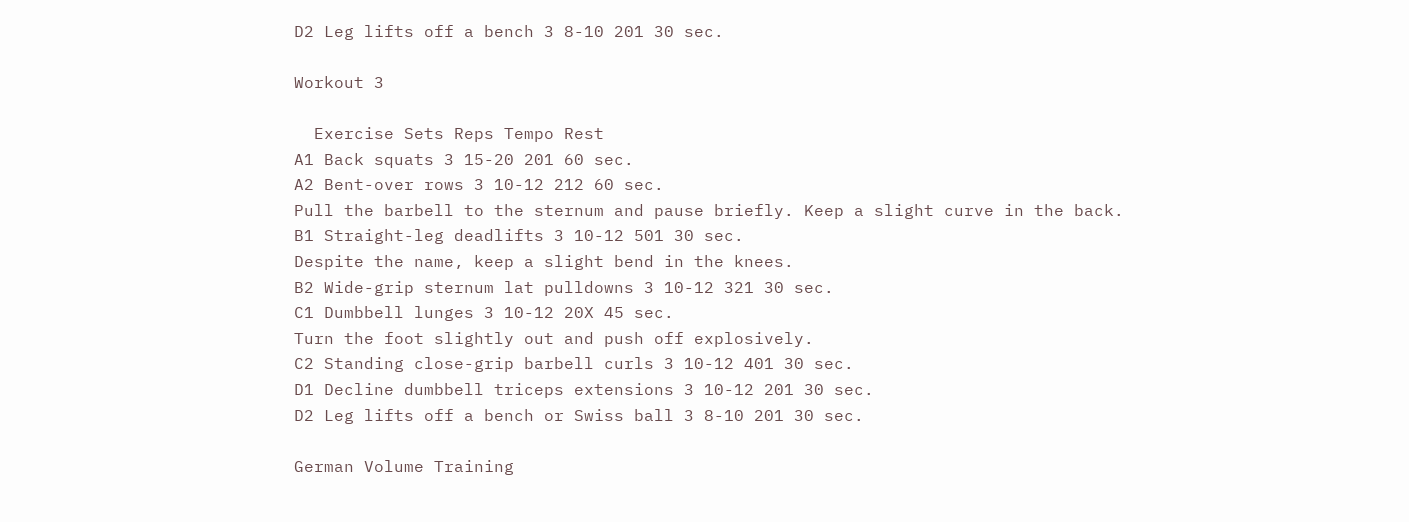D2 Leg lifts off a bench 3 8-10 201 30 sec.

Workout 3

  Exercise Sets Reps Tempo Rest
A1 Back squats 3 15-20 201 60 sec.
A2 Bent-over rows 3 10-12 212 60 sec.
Pull the barbell to the sternum and pause briefly. Keep a slight curve in the back.
B1 Straight-leg deadlifts 3 10-12 501 30 sec.
Despite the name, keep a slight bend in the knees.
B2 Wide-grip sternum lat pulldowns 3 10-12 321 30 sec.
C1 Dumbbell lunges 3 10-12 20X 45 sec.
Turn the foot slightly out and push off explosively.
C2 Standing close-grip barbell curls 3 10-12 401 30 sec.
D1 Decline dumbbell triceps extensions 3 10-12 201 30 sec.
D2 Leg lifts off a bench or Swiss ball 3 8-10 201 30 sec.

German Volume Training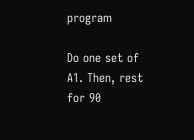program

Do one set of A1. Then, rest for 90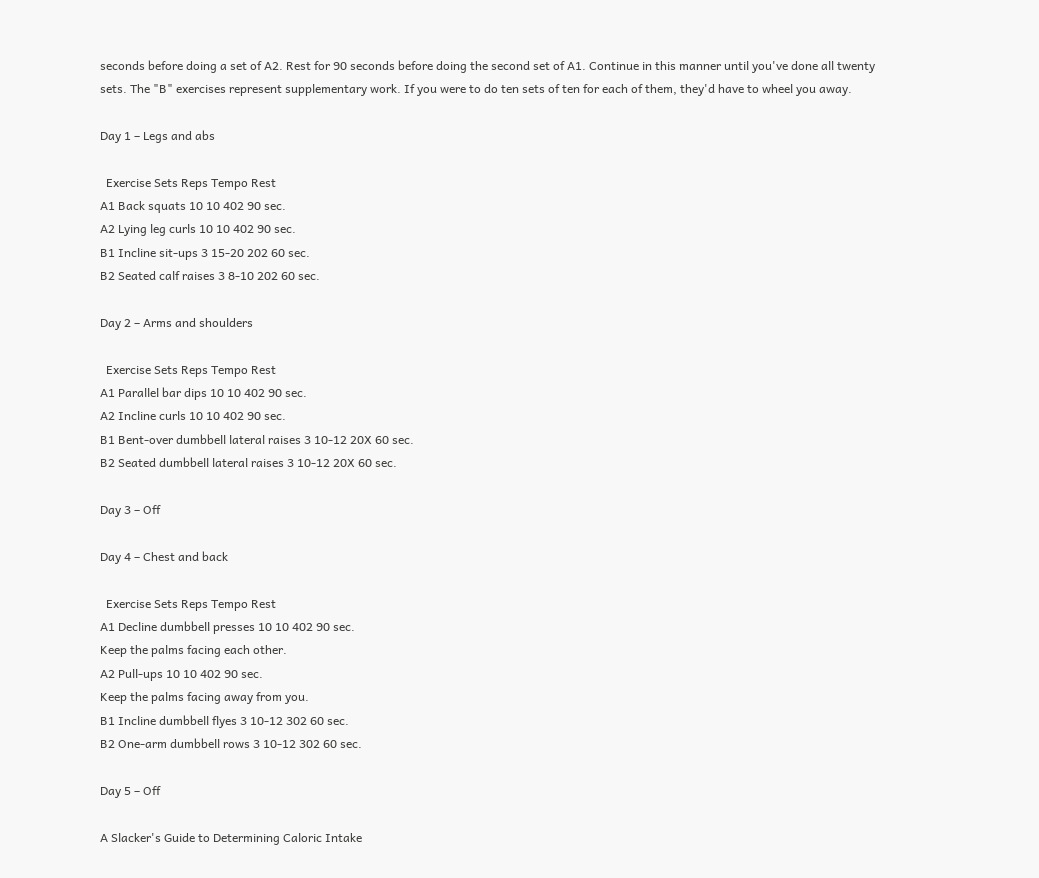seconds before doing a set of A2. Rest for 90 seconds before doing the second set of A1. Continue in this manner until you've done all twenty sets. The "B" exercises represent supplementary work. If you were to do ten sets of ten for each of them, they'd have to wheel you away.

Day 1 – Legs and abs

  Exercise Sets Reps Tempo Rest
A1 Back squats 10 10 402 90 sec.
A2 Lying leg curls 10 10 402 90 sec.
B1 Incline sit-ups 3 15-20 202 60 sec.
B2 Seated calf raises 3 8-10 202 60 sec.

Day 2 – Arms and shoulders

  Exercise Sets Reps Tempo Rest
A1 Parallel bar dips 10 10 402 90 sec.
A2 Incline curls 10 10 402 90 sec.
B1 Bent-over dumbbell lateral raises 3 10-12 20X 60 sec.
B2 Seated dumbbell lateral raises 3 10-12 20X 60 sec.

Day 3 – Off

Day 4 – Chest and back

  Exercise Sets Reps Tempo Rest
A1 Decline dumbbell presses 10 10 402 90 sec.
Keep the palms facing each other.
A2 Pull-ups 10 10 402 90 sec.
Keep the palms facing away from you.
B1 Incline dumbbell flyes 3 10-12 302 60 sec.
B2 One-arm dumbbell rows 3 10-12 302 60 sec.

Day 5 – Off

A Slacker's Guide to Determining Caloric Intake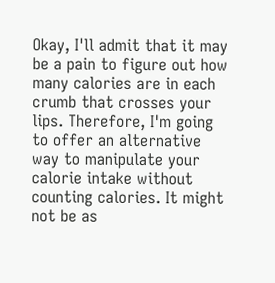Okay, I'll admit that it may be a pain to figure out how many calories are in each crumb that crosses your lips. Therefore, I'm going to offer an alternative way to manipulate your calorie intake without counting calories. It might not be as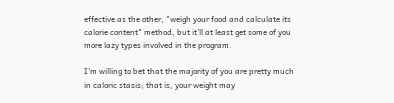effective as the other, "weigh your food and calculate its calorie content" method, but it'll at least get some of you more lazy types involved in the program.

I'm willing to bet that the majority of you are pretty much in caloric stasis; that is, your weight may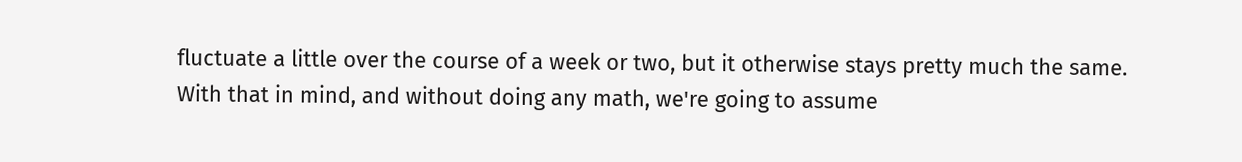fluctuate a little over the course of a week or two, but it otherwise stays pretty much the same. With that in mind, and without doing any math, we're going to assume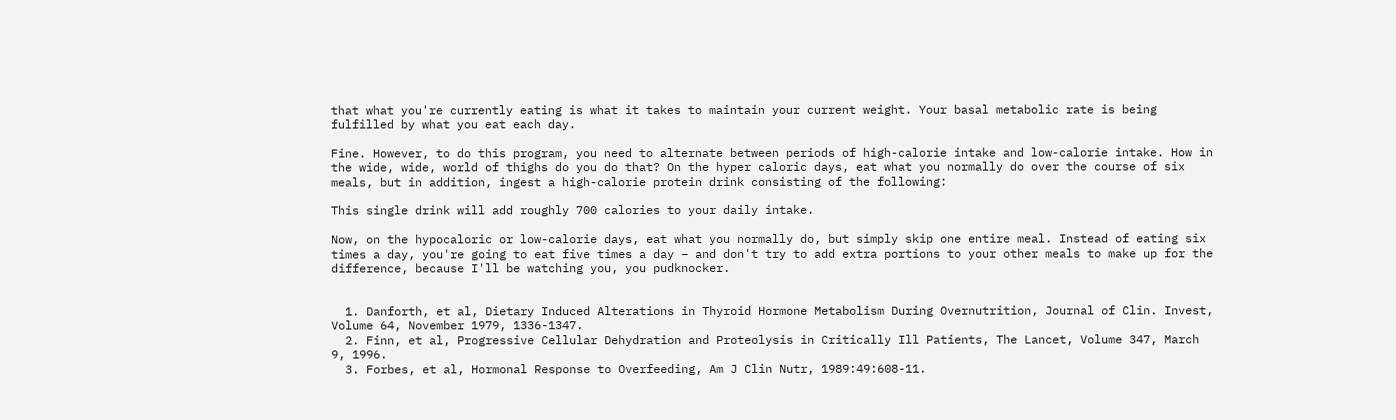that what you're currently eating is what it takes to maintain your current weight. Your basal metabolic rate is being fulfilled by what you eat each day.

Fine. However, to do this program, you need to alternate between periods of high-calorie intake and low-calorie intake. How in the wide, wide, world of thighs do you do that? On the hyper caloric days, eat what you normally do over the course of six meals, but in addition, ingest a high-calorie protein drink consisting of the following:

This single drink will add roughly 700 calories to your daily intake.

Now, on the hypocaloric or low-calorie days, eat what you normally do, but simply skip one entire meal. Instead of eating six times a day, you're going to eat five times a day – and don't try to add extra portions to your other meals to make up for the difference, because I'll be watching you, you pudknocker.


  1. Danforth, et al, Dietary Induced Alterations in Thyroid Hormone Metabolism During Overnutrition, Journal of Clin. Invest, Volume 64, November 1979, 1336-1347.
  2. Finn, et al, Progressive Cellular Dehydration and Proteolysis in Critically Ill Patients, The Lancet, Volume 347, March 9, 1996.
  3. Forbes, et al, Hormonal Response to Overfeeding, Am J Clin Nutr, 1989:49:608-11.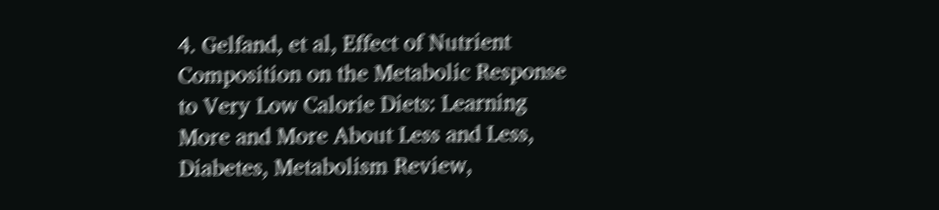4. Gelfand, et al, Effect of Nutrient Composition on the Metabolic Response to Very Low Calorie Diets: Learning More and More About Less and Less, Diabetes, Metabolism Review,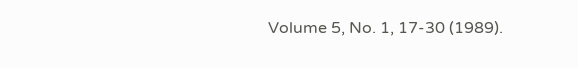Volume 5, No. 1, 17-30 (1989).